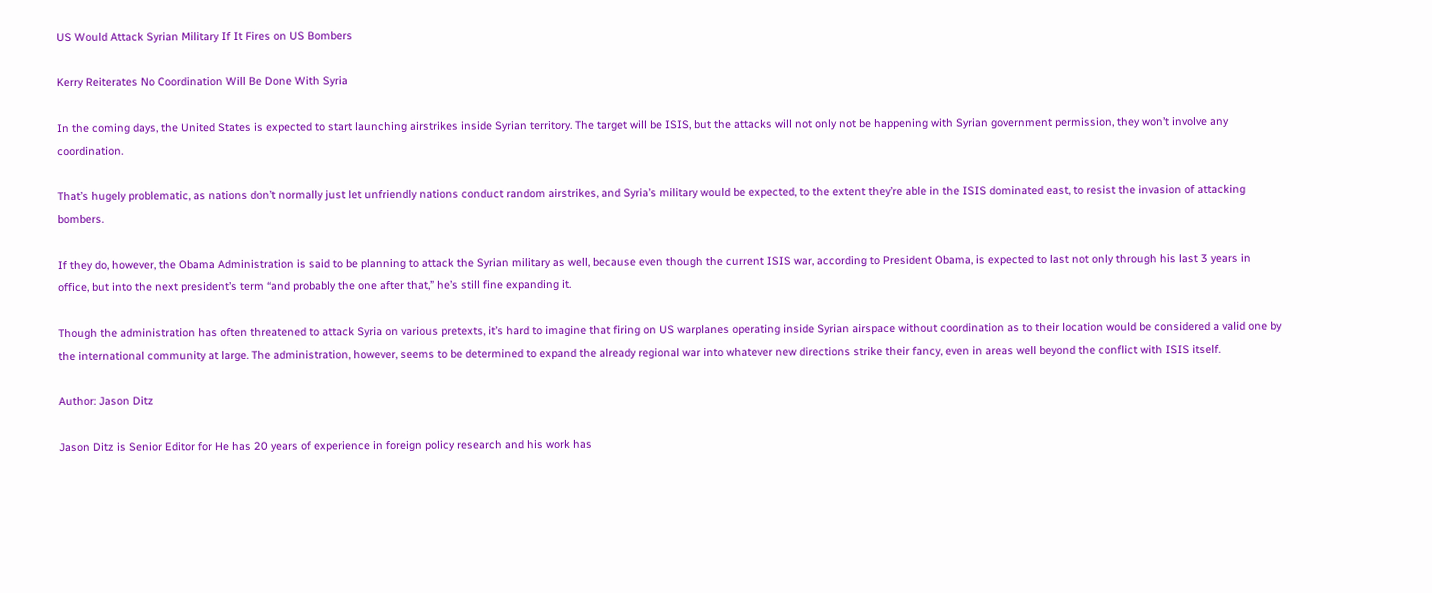US Would Attack Syrian Military If It Fires on US Bombers

Kerry Reiterates No Coordination Will Be Done With Syria

In the coming days, the United States is expected to start launching airstrikes inside Syrian territory. The target will be ISIS, but the attacks will not only not be happening with Syrian government permission, they won’t involve any coordination.

That’s hugely problematic, as nations don’t normally just let unfriendly nations conduct random airstrikes, and Syria’s military would be expected, to the extent they’re able in the ISIS dominated east, to resist the invasion of attacking bombers.

If they do, however, the Obama Administration is said to be planning to attack the Syrian military as well, because even though the current ISIS war, according to President Obama, is expected to last not only through his last 3 years in office, but into the next president’s term “and probably the one after that,” he’s still fine expanding it.

Though the administration has often threatened to attack Syria on various pretexts, it’s hard to imagine that firing on US warplanes operating inside Syrian airspace without coordination as to their location would be considered a valid one by the international community at large. The administration, however, seems to be determined to expand the already regional war into whatever new directions strike their fancy, even in areas well beyond the conflict with ISIS itself.

Author: Jason Ditz

Jason Ditz is Senior Editor for He has 20 years of experience in foreign policy research and his work has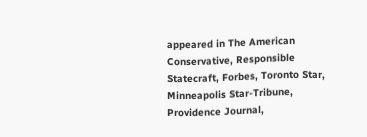appeared in The American Conservative, Responsible Statecraft, Forbes, Toronto Star, Minneapolis Star-Tribune, Providence Journal,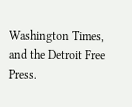Washington Times, and the Detroit Free Press.